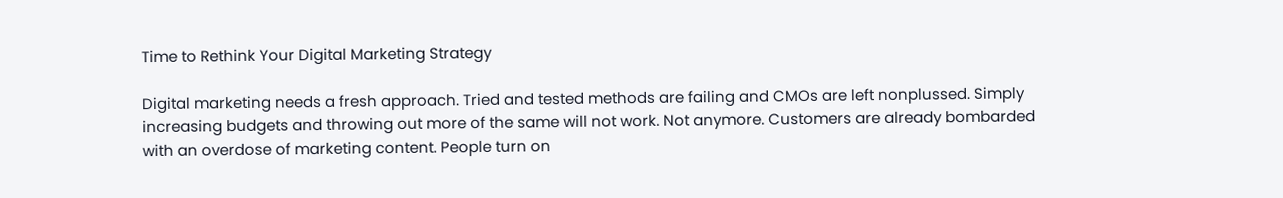Time to Rethink Your Digital Marketing Strategy

Digital marketing needs a fresh approach. Tried and tested methods are failing and CMOs are left nonplussed. Simply increasing budgets and throwing out more of the same will not work. Not anymore. Customers are already bombarded with an overdose of marketing content. People turn on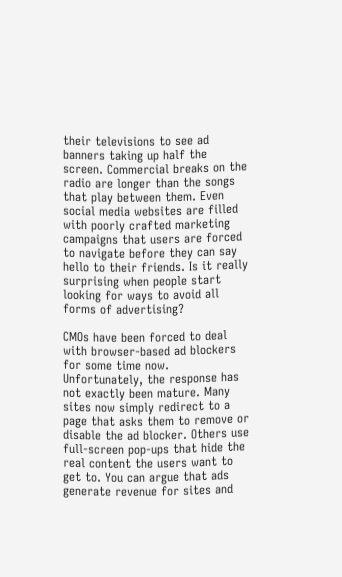their televisions to see ad banners taking up half the screen. Commercial breaks on the radio are longer than the songs that play between them. Even social media websites are filled with poorly crafted marketing campaigns that users are forced to navigate before they can say hello to their friends. Is it really surprising when people start looking for ways to avoid all forms of advertising?

CMOs have been forced to deal with browser-based ad blockers for some time now. Unfortunately, the response has not exactly been mature. Many sites now simply redirect to a page that asks them to remove or disable the ad blocker. Others use full-screen pop-ups that hide the real content the users want to get to. You can argue that ads generate revenue for sites and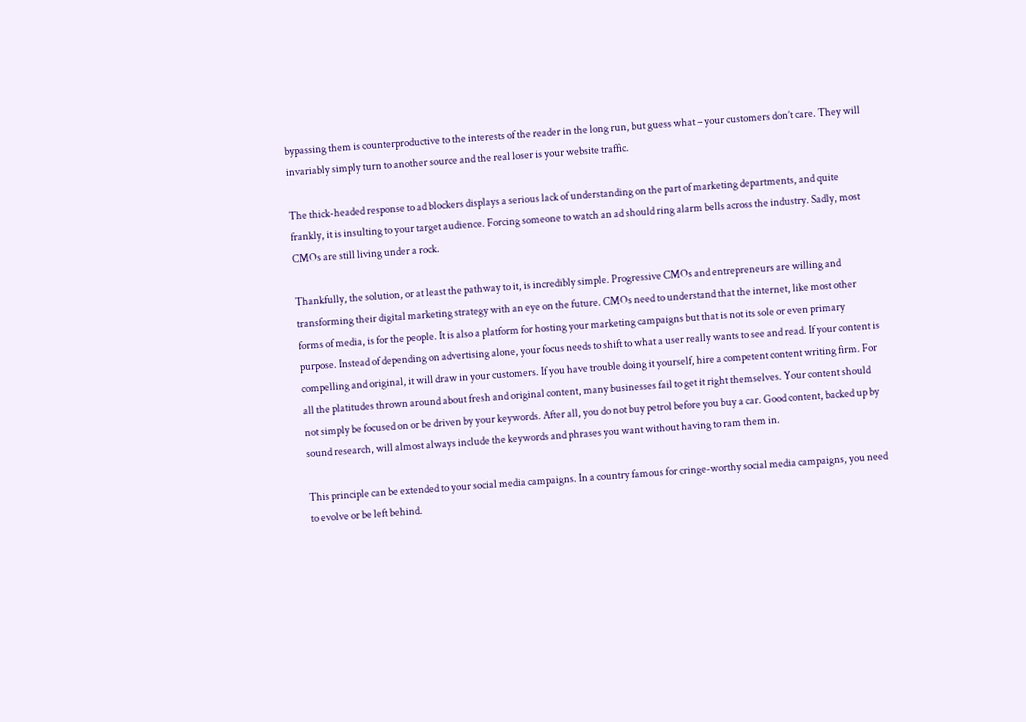bypassing them is counterproductive to the interests of the reader in the long run, but guess what – your customers don’t care. They will invariably simply turn to another source and the real loser is your website traffic.

The thick-headed response to ad blockers displays a serious lack of understanding on the part of marketing departments, and quite frankly, it is insulting to your target audience. Forcing someone to watch an ad should ring alarm bells across the industry. Sadly, most CMOs are still living under a rock.

Thankfully, the solution, or at least the pathway to it, is incredibly simple. Progressive CMOs and entrepreneurs are willing and transforming their digital marketing strategy with an eye on the future. CMOs need to understand that the internet, like most other forms of media, is for the people. It is also a platform for hosting your marketing campaigns but that is not its sole or even primary purpose. Instead of depending on advertising alone, your focus needs to shift to what a user really wants to see and read. If your content is compelling and original, it will draw in your customers. If you have trouble doing it yourself, hire a competent content writing firm. For all the platitudes thrown around about fresh and original content, many businesses fail to get it right themselves. Your content should not simply be focused on or be driven by your keywords. After all, you do not buy petrol before you buy a car. Good content, backed up by sound research, will almost always include the keywords and phrases you want without having to ram them in.

This principle can be extended to your social media campaigns. In a country famous for cringe-worthy social media campaigns, you need to evolve or be left behind.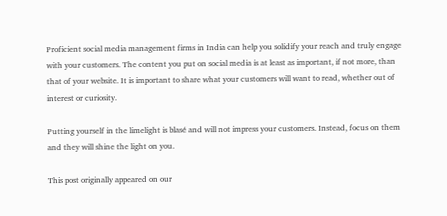Proficient social media management firms in India can help you solidify your reach and truly engage with your customers. The content you put on social media is at least as important, if not more, than that of your website. It is important to share what your customers will want to read, whether out of interest or curiosity.

Putting yourself in the limelight is blasé and will not impress your customers. Instead, focus on them and they will shine the light on you.

This post originally appeared on our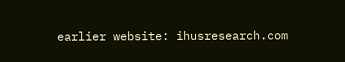earlier website: ihusresearch.com